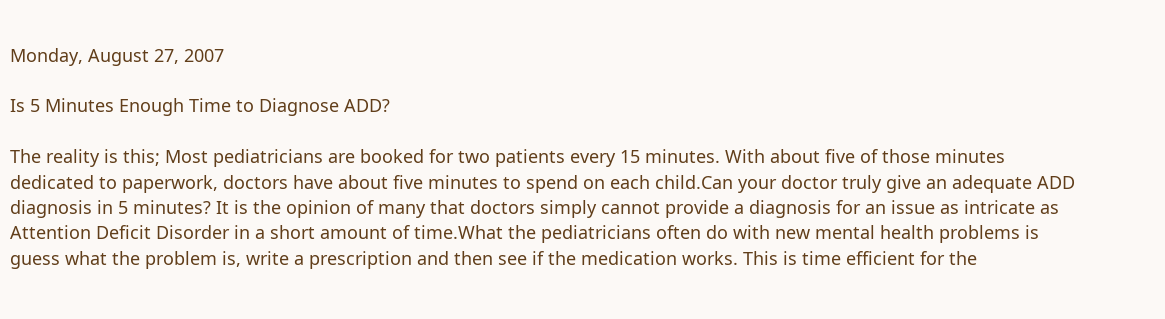Monday, August 27, 2007

Is 5 Minutes Enough Time to Diagnose ADD?

The reality is this; Most pediatricians are booked for two patients every 15 minutes. With about five of those minutes dedicated to paperwork, doctors have about five minutes to spend on each child.Can your doctor truly give an adequate ADD diagnosis in 5 minutes? It is the opinion of many that doctors simply cannot provide a diagnosis for an issue as intricate as Attention Deficit Disorder in a short amount of time.What the pediatricians often do with new mental health problems is guess what the problem is, write a prescription and then see if the medication works. This is time efficient for the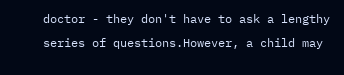doctor - they don't have to ask a lengthy series of questions.However, a child may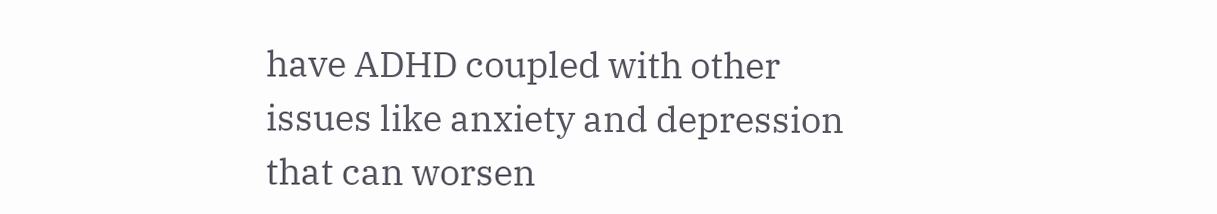have ADHD coupled with other issues like anxiety and depression that can worsen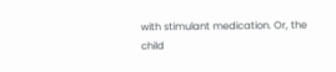with stimulant medication. Or, the child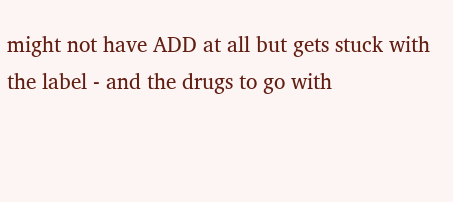might not have ADD at all but gets stuck with the label - and the drugs to go with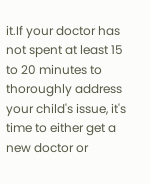it.If your doctor has not spent at least 15 to 20 minutes to thoroughly address your child's issue, it's time to either get a new doctor or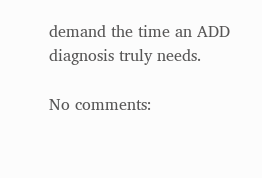demand the time an ADD diagnosis truly needs.

No comments: